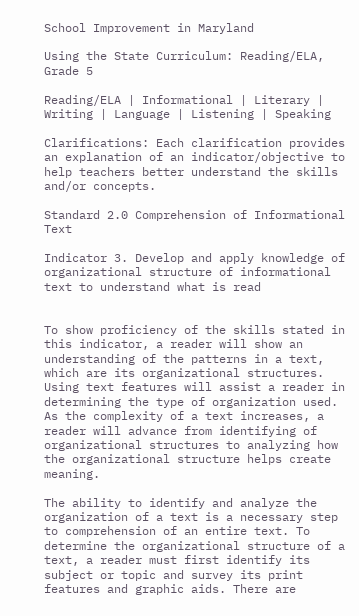School Improvement in Maryland

Using the State Curriculum: Reading/ELA, Grade 5

Reading/ELA | Informational | Literary | Writing | Language | Listening | Speaking

Clarifications: Each clarification provides an explanation of an indicator/objective to help teachers better understand the skills and/or concepts.

Standard 2.0 Comprehension of Informational Text

Indicator 3. Develop and apply knowledge of organizational structure of informational text to understand what is read


To show proficiency of the skills stated in this indicator, a reader will show an understanding of the patterns in a text, which are its organizational structures. Using text features will assist a reader in determining the type of organization used. As the complexity of a text increases, a reader will advance from identifying of organizational structures to analyzing how the organizational structure helps create meaning.

The ability to identify and analyze the organization of a text is a necessary step to comprehension of an entire text. To determine the organizational structure of a text, a reader must first identify its subject or topic and survey its print features and graphic aids. There are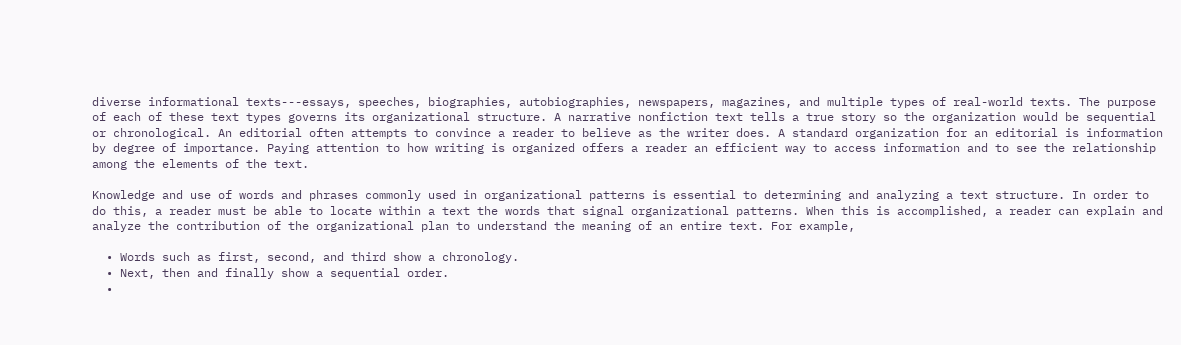diverse informational texts---essays, speeches, biographies, autobiographies, newspapers, magazines, and multiple types of real-world texts. The purpose of each of these text types governs its organizational structure. A narrative nonfiction text tells a true story so the organization would be sequential or chronological. An editorial often attempts to convince a reader to believe as the writer does. A standard organization for an editorial is information by degree of importance. Paying attention to how writing is organized offers a reader an efficient way to access information and to see the relationship among the elements of the text.

Knowledge and use of words and phrases commonly used in organizational patterns is essential to determining and analyzing a text structure. In order to do this, a reader must be able to locate within a text the words that signal organizational patterns. When this is accomplished, a reader can explain and analyze the contribution of the organizational plan to understand the meaning of an entire text. For example,

  • Words such as first, second, and third show a chronology.
  • Next, then and finally show a sequential order.
  •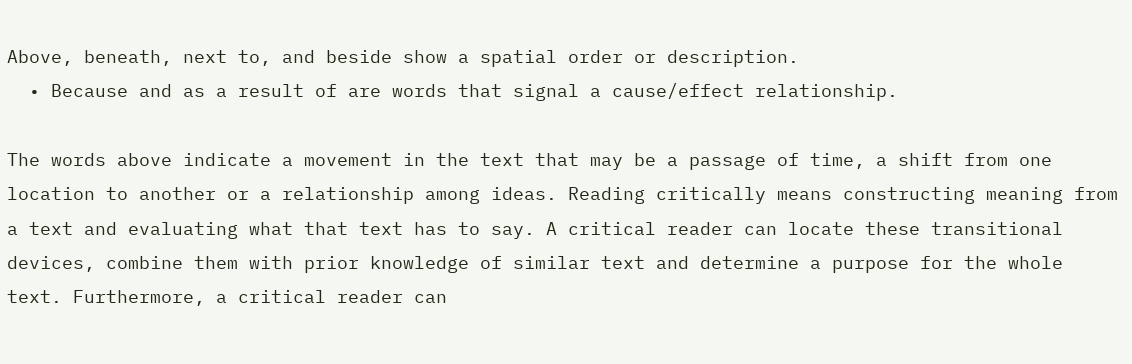Above, beneath, next to, and beside show a spatial order or description.
  • Because and as a result of are words that signal a cause/effect relationship.

The words above indicate a movement in the text that may be a passage of time, a shift from one location to another or a relationship among ideas. Reading critically means constructing meaning from a text and evaluating what that text has to say. A critical reader can locate these transitional devices, combine them with prior knowledge of similar text and determine a purpose for the whole text. Furthermore, a critical reader can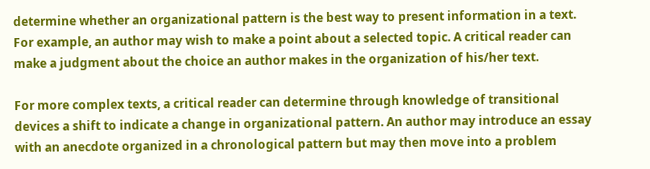determine whether an organizational pattern is the best way to present information in a text. For example, an author may wish to make a point about a selected topic. A critical reader can make a judgment about the choice an author makes in the organization of his/her text.

For more complex texts, a critical reader can determine through knowledge of transitional devices a shift to indicate a change in organizational pattern. An author may introduce an essay with an anecdote organized in a chronological pattern but may then move into a problem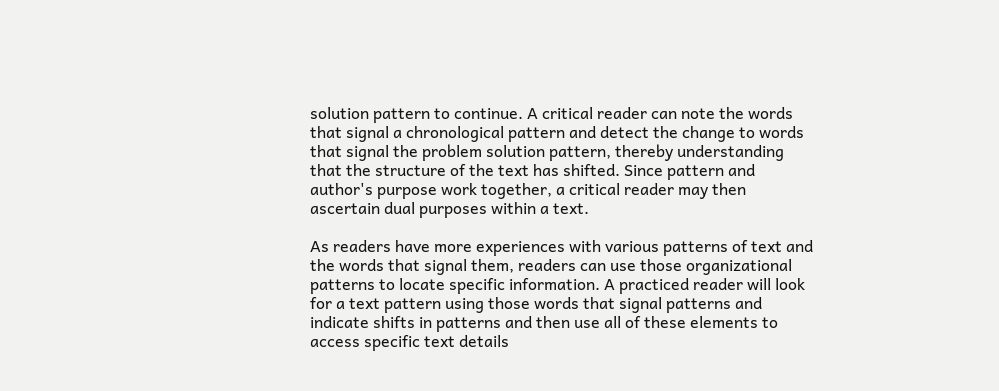solution pattern to continue. A critical reader can note the words that signal a chronological pattern and detect the change to words that signal the problem solution pattern, thereby understanding that the structure of the text has shifted. Since pattern and author's purpose work together, a critical reader may then ascertain dual purposes within a text.

As readers have more experiences with various patterns of text and the words that signal them, readers can use those organizational patterns to locate specific information. A practiced reader will look for a text pattern using those words that signal patterns and indicate shifts in patterns and then use all of these elements to access specific text details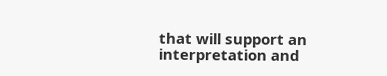that will support an interpretation and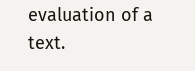evaluation of a text.